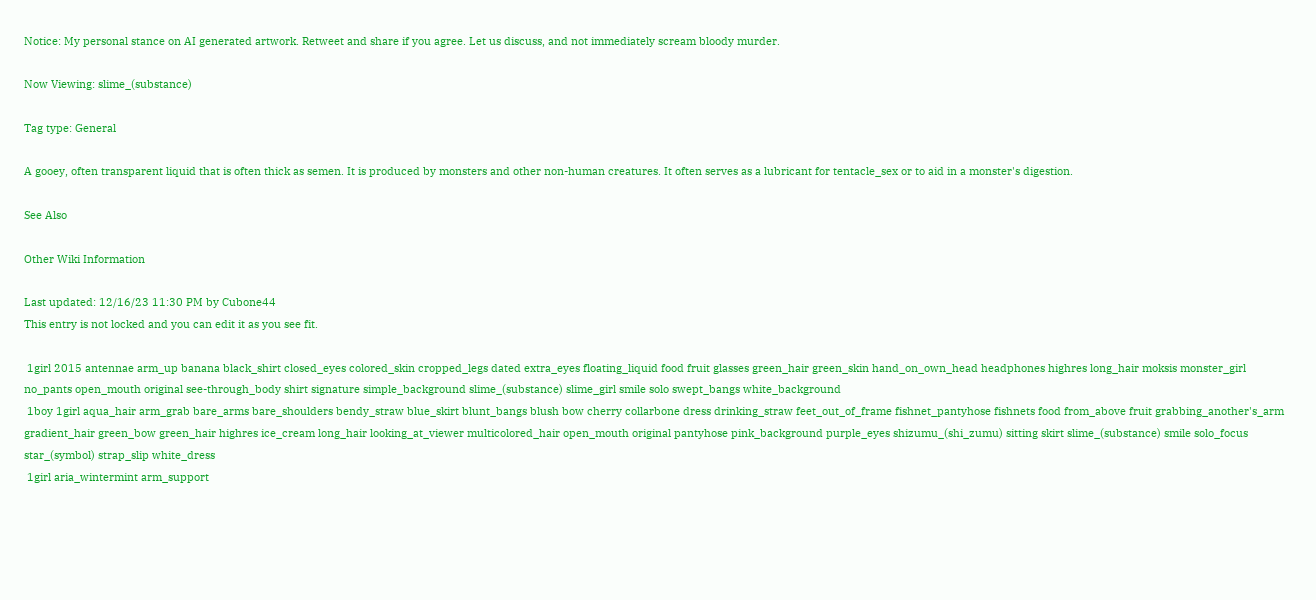Notice: My personal stance on AI generated artwork. Retweet and share if you agree. Let us discuss, and not immediately scream bloody murder.

Now Viewing: slime_(substance)

Tag type: General

A gooey, often transparent liquid that is often thick as semen. It is produced by monsters and other non-human creatures. It often serves as a lubricant for tentacle_sex or to aid in a monster's digestion.

See Also

Other Wiki Information

Last updated: 12/16/23 11:30 PM by Cubone44
This entry is not locked and you can edit it as you see fit.

 1girl 2015 antennae arm_up banana black_shirt closed_eyes colored_skin cropped_legs dated extra_eyes floating_liquid food fruit glasses green_hair green_skin hand_on_own_head headphones highres long_hair moksis monster_girl no_pants open_mouth original see-through_body shirt signature simple_background slime_(substance) slime_girl smile solo swept_bangs white_background
 1boy 1girl aqua_hair arm_grab bare_arms bare_shoulders bendy_straw blue_skirt blunt_bangs blush bow cherry collarbone dress drinking_straw feet_out_of_frame fishnet_pantyhose fishnets food from_above fruit grabbing_another's_arm gradient_hair green_bow green_hair highres ice_cream long_hair looking_at_viewer multicolored_hair open_mouth original pantyhose pink_background purple_eyes shizumu_(shi_zumu) sitting skirt slime_(substance) smile solo_focus star_(symbol) strap_slip white_dress
 1girl aria_wintermint arm_support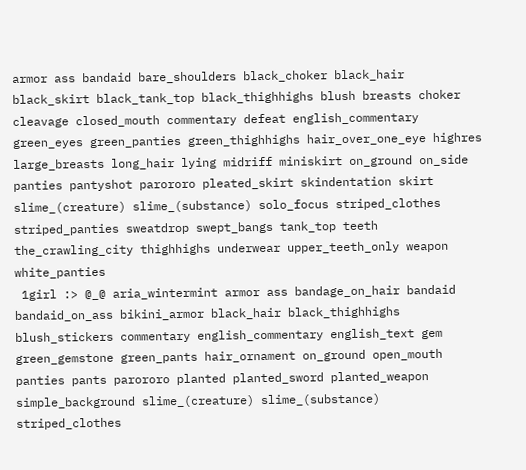armor ass bandaid bare_shoulders black_choker black_hair black_skirt black_tank_top black_thighhighs blush breasts choker cleavage closed_mouth commentary defeat english_commentary green_eyes green_panties green_thighhighs hair_over_one_eye highres large_breasts long_hair lying midriff miniskirt on_ground on_side panties pantyshot parororo pleated_skirt skindentation skirt slime_(creature) slime_(substance) solo_focus striped_clothes striped_panties sweatdrop swept_bangs tank_top teeth the_crawling_city thighhighs underwear upper_teeth_only weapon white_panties
 1girl :> @_@ aria_wintermint armor ass bandage_on_hair bandaid bandaid_on_ass bikini_armor black_hair black_thighhighs blush_stickers commentary english_commentary english_text gem green_gemstone green_pants hair_ornament on_ground open_mouth panties pants parororo planted planted_sword planted_weapon simple_background slime_(creature) slime_(substance) striped_clothes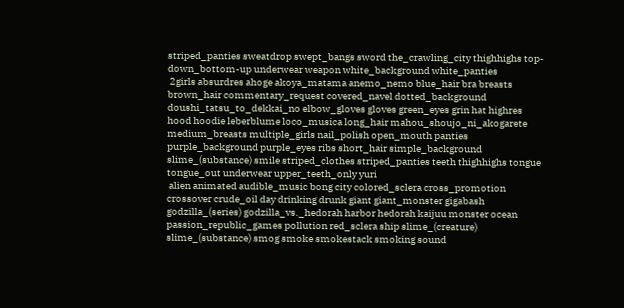striped_panties sweatdrop swept_bangs sword the_crawling_city thighhighs top-down_bottom-up underwear weapon white_background white_panties
 2girls absurdres ahoge akoya_matama anemo_nemo blue_hair bra breasts brown_hair commentary_request covered_navel dotted_background doushi_tatsu_to_dekkai_no elbow_gloves gloves green_eyes grin hat highres hood hoodie leberblume loco_musica long_hair mahou_shoujo_ni_akogarete medium_breasts multiple_girls nail_polish open_mouth panties purple_background purple_eyes ribs short_hair simple_background slime_(substance) smile striped_clothes striped_panties teeth thighhighs tongue tongue_out underwear upper_teeth_only yuri
 alien animated audible_music bong city colored_sclera cross_promotion crossover crude_oil day drinking drunk giant giant_monster gigabash godzilla_(series) godzilla_vs._hedorah harbor hedorah kaijuu monster ocean passion_republic_games pollution red_sclera ship slime_(creature) slime_(substance) smog smoke smokestack smoking sound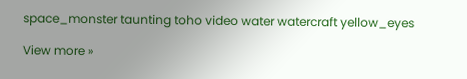space_monster taunting toho video water watercraft yellow_eyes

View more »